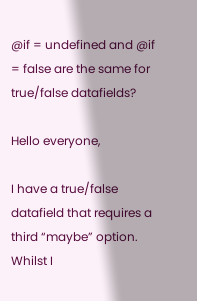@if = undefined and @if = false are the same for true/false datafields?

Hello everyone,

I have a true/false datafield that requires a third “maybe” option. Whilst I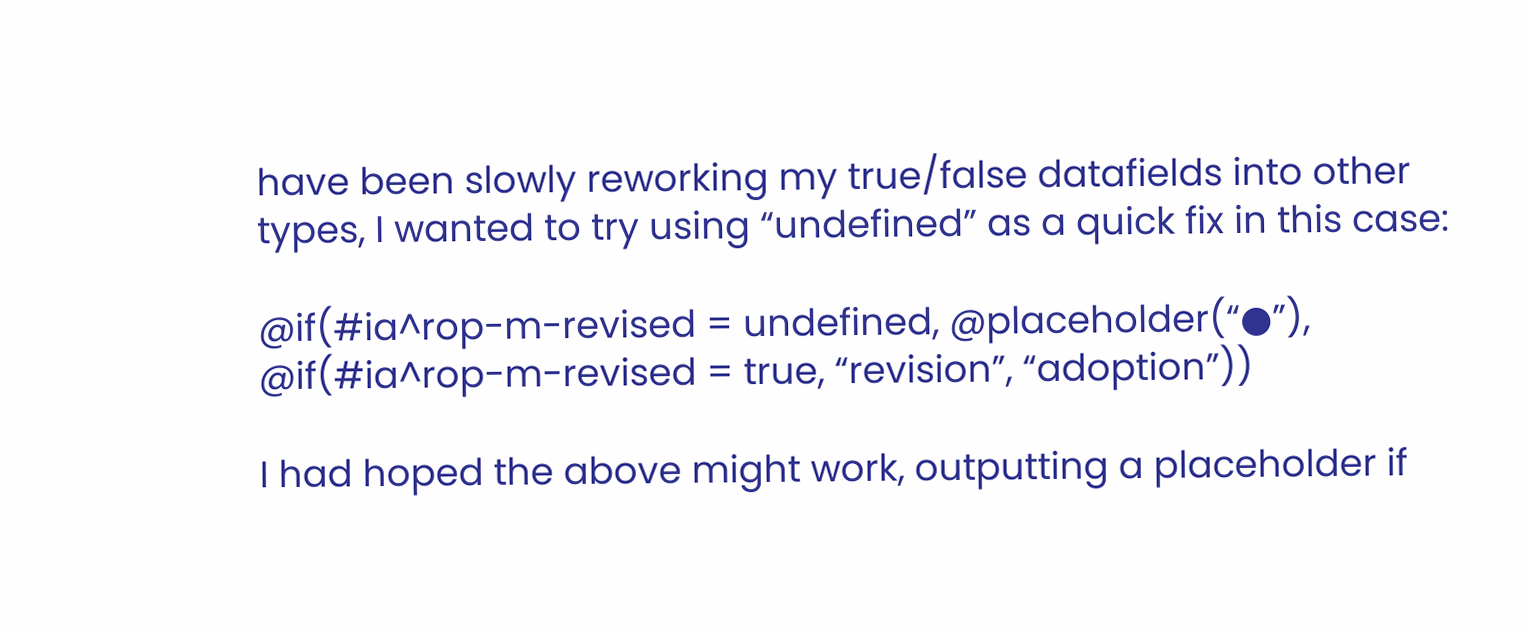have been slowly reworking my true/false datafields into other types, I wanted to try using “undefined” as a quick fix in this case:

@if(#ia^rop-m-revised = undefined, @placeholder(“●”), @if(#ia^rop-m-revised = true, “revision”, “adoption”))

I had hoped the above might work, outputting a placeholder if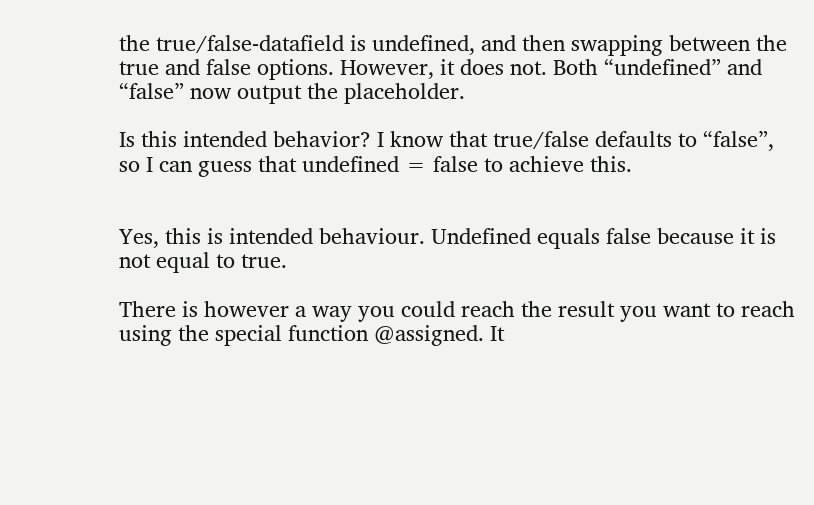the true/false-datafield is undefined, and then swapping between the true and false options. However, it does not. Both “undefined” and “false” now output the placeholder.

Is this intended behavior? I know that true/false defaults to “false”, so I can guess that undefined = false to achieve this.


Yes, this is intended behaviour. Undefined equals false because it is not equal to true.

There is however a way you could reach the result you want to reach using the special function @assigned. It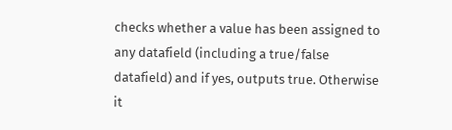checks whether a value has been assigned to any datafield (including a true/false datafield) and if yes, outputs true. Otherwise it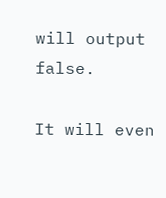will output false.

It will even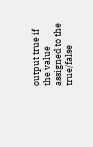output true if the value assigned to the true/false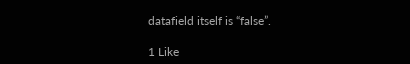datafield itself is “false”.

1 Like